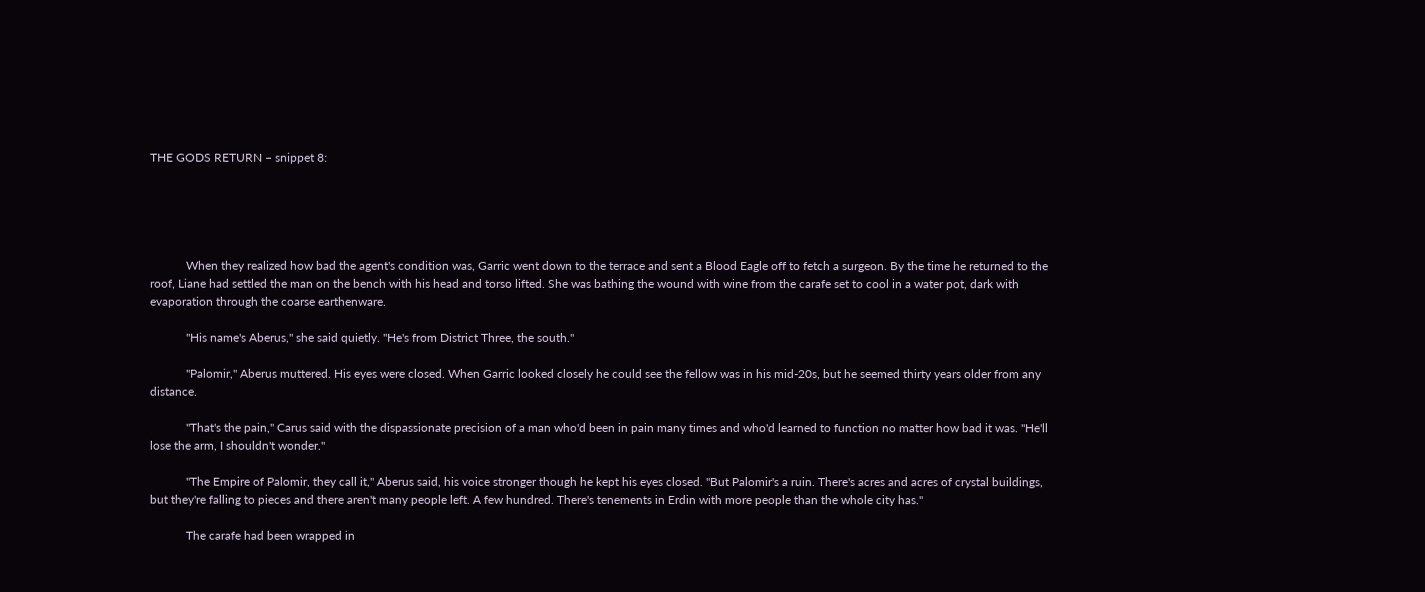THE GODS RETURN – snippet 8:





            When they realized how bad the agent's condition was, Garric went down to the terrace and sent a Blood Eagle off to fetch a surgeon. By the time he returned to the roof, Liane had settled the man on the bench with his head and torso lifted. She was bathing the wound with wine from the carafe set to cool in a water pot, dark with evaporation through the coarse earthenware.

            "His name's Aberus," she said quietly. "He's from District Three, the south."

            "Palomir," Aberus muttered. His eyes were closed. When Garric looked closely he could see the fellow was in his mid-20s, but he seemed thirty years older from any distance.

            "That's the pain," Carus said with the dispassionate precision of a man who'd been in pain many times and who'd learned to function no matter how bad it was. "He'll lose the arm, I shouldn't wonder."

            "The Empire of Palomir, they call it," Aberus said, his voice stronger though he kept his eyes closed. "But Palomir's a ruin. There's acres and acres of crystal buildings, but they're falling to pieces and there aren't many people left. A few hundred. There's tenements in Erdin with more people than the whole city has."

            The carafe had been wrapped in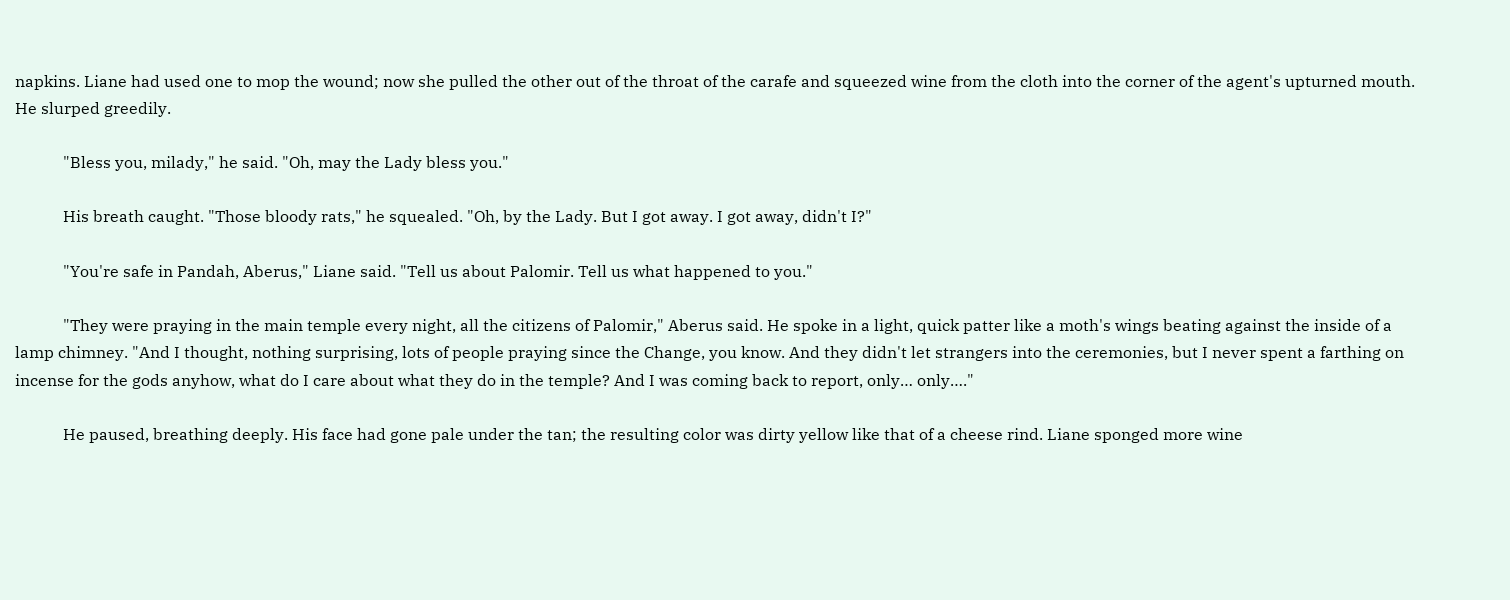napkins. Liane had used one to mop the wound; now she pulled the other out of the throat of the carafe and squeezed wine from the cloth into the corner of the agent's upturned mouth. He slurped greedily.

            "Bless you, milady," he said. "Oh, may the Lady bless you."

            His breath caught. "Those bloody rats," he squealed. "Oh, by the Lady. But I got away. I got away, didn't I?"

            "You're safe in Pandah, Aberus," Liane said. "Tell us about Palomir. Tell us what happened to you."

            "They were praying in the main temple every night, all the citizens of Palomir," Aberus said. He spoke in a light, quick patter like a moth's wings beating against the inside of a lamp chimney. "And I thought, nothing surprising, lots of people praying since the Change, you know. And they didn't let strangers into the ceremonies, but I never spent a farthing on incense for the gods anyhow, what do I care about what they do in the temple? And I was coming back to report, only… only…."

            He paused, breathing deeply. His face had gone pale under the tan; the resulting color was dirty yellow like that of a cheese rind. Liane sponged more wine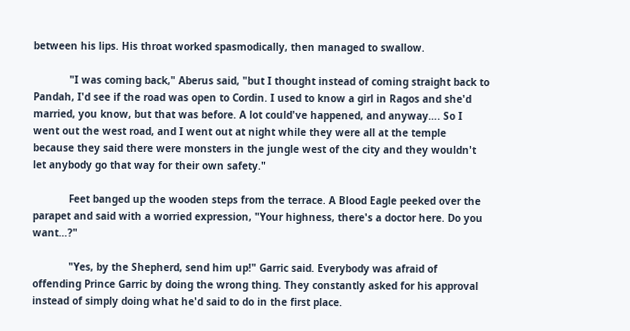between his lips. His throat worked spasmodically, then managed to swallow.

            "I was coming back," Aberus said, "but I thought instead of coming straight back to Pandah, I'd see if the road was open to Cordin. I used to know a girl in Ragos and she'd married, you know, but that was before. A lot could've happened, and anyway…. So I went out the west road, and I went out at night while they were all at the temple because they said there were monsters in the jungle west of the city and they wouldn't let anybody go that way for their own safety."

            Feet banged up the wooden steps from the terrace. A Blood Eagle peeked over the parapet and said with a worried expression, "Your highness, there's a doctor here. Do you want…?"

            "Yes, by the Shepherd, send him up!" Garric said. Everybody was afraid of offending Prince Garric by doing the wrong thing. They constantly asked for his approval instead of simply doing what he'd said to do in the first place.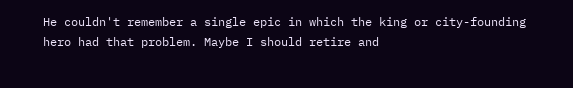He couldn't remember a single epic in which the king or city-founding hero had that problem. Maybe I should retire and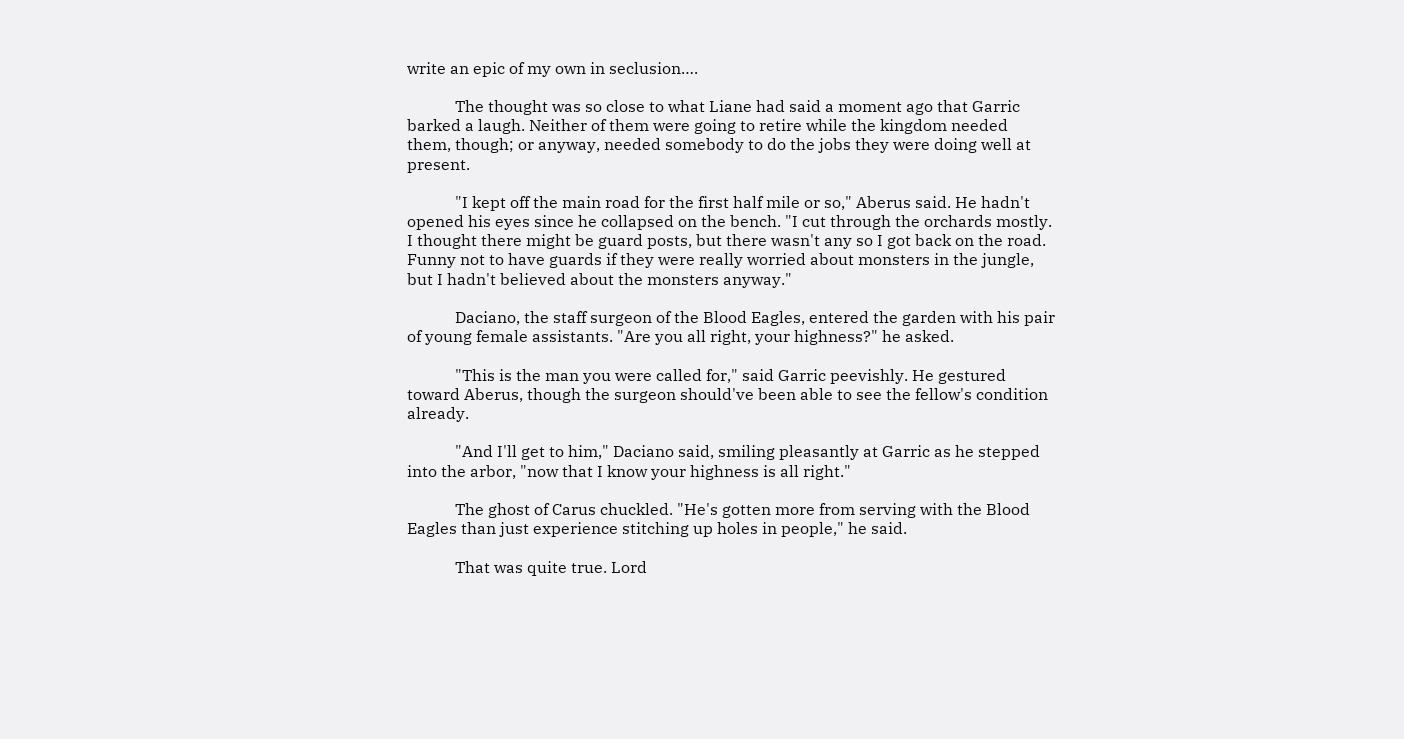write an epic of my own in seclusion….

            The thought was so close to what Liane had said a moment ago that Garric barked a laugh. Neither of them were going to retire while the kingdom needed them, though; or anyway, needed somebody to do the jobs they were doing well at present.

            "I kept off the main road for the first half mile or so," Aberus said. He hadn't opened his eyes since he collapsed on the bench. "I cut through the orchards mostly. I thought there might be guard posts, but there wasn't any so I got back on the road. Funny not to have guards if they were really worried about monsters in the jungle, but I hadn't believed about the monsters anyway."

            Daciano, the staff surgeon of the Blood Eagles, entered the garden with his pair of young female assistants. "Are you all right, your highness?" he asked.

            "This is the man you were called for," said Garric peevishly. He gestured toward Aberus, though the surgeon should've been able to see the fellow's condition already.

            "And I'll get to him," Daciano said, smiling pleasantly at Garric as he stepped into the arbor, "now that I know your highness is all right."

            The ghost of Carus chuckled. "He's gotten more from serving with the Blood Eagles than just experience stitching up holes in people," he said.

            That was quite true. Lord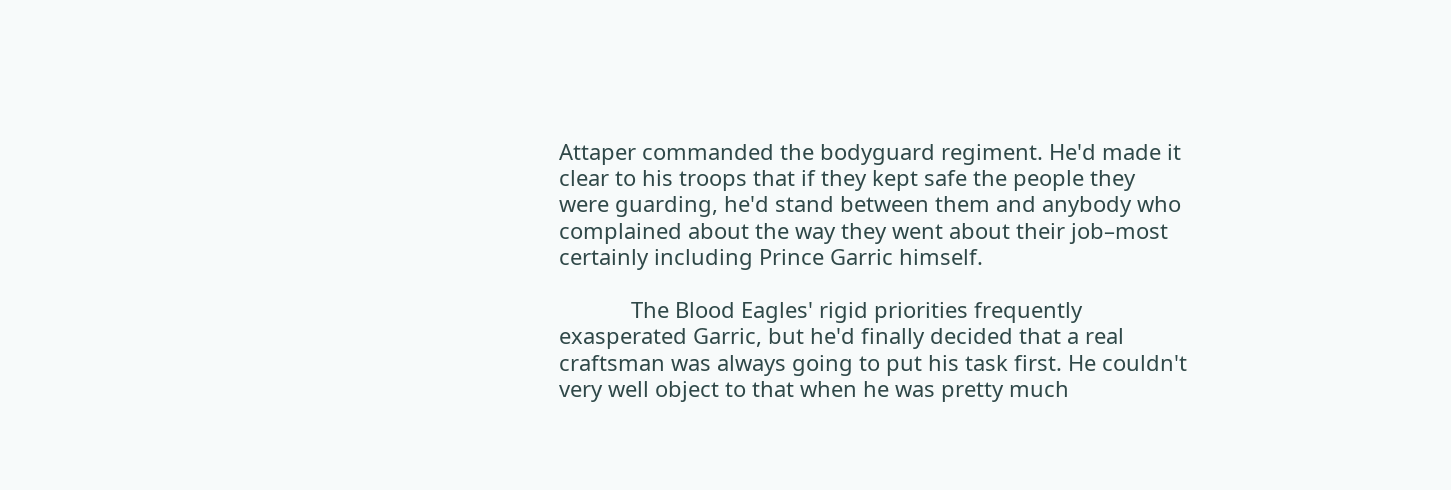Attaper commanded the bodyguard regiment. He'd made it clear to his troops that if they kept safe the people they were guarding, he'd stand between them and anybody who complained about the way they went about their job–most certainly including Prince Garric himself.

            The Blood Eagles' rigid priorities frequently exasperated Garric, but he'd finally decided that a real craftsman was always going to put his task first. He couldn't very well object to that when he was pretty much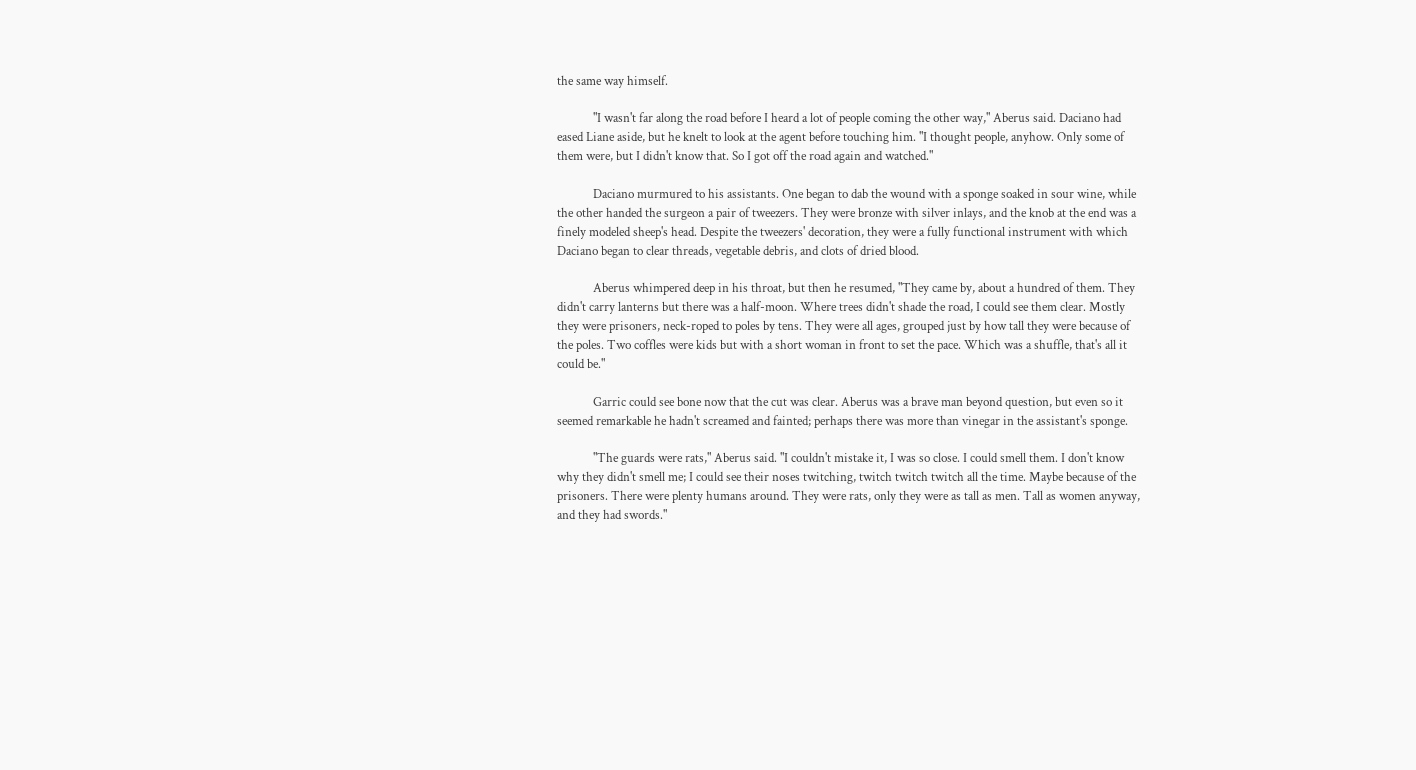the same way himself.

            "I wasn't far along the road before I heard a lot of people coming the other way," Aberus said. Daciano had eased Liane aside, but he knelt to look at the agent before touching him. "I thought people, anyhow. Only some of them were, but I didn't know that. So I got off the road again and watched."

            Daciano murmured to his assistants. One began to dab the wound with a sponge soaked in sour wine, while the other handed the surgeon a pair of tweezers. They were bronze with silver inlays, and the knob at the end was a finely modeled sheep's head. Despite the tweezers' decoration, they were a fully functional instrument with which Daciano began to clear threads, vegetable debris, and clots of dried blood.

            Aberus whimpered deep in his throat, but then he resumed, "They came by, about a hundred of them. They didn't carry lanterns but there was a half-moon. Where trees didn't shade the road, I could see them clear. Mostly they were prisoners, neck-roped to poles by tens. They were all ages, grouped just by how tall they were because of the poles. Two coffles were kids but with a short woman in front to set the pace. Which was a shuffle, that's all it could be."

            Garric could see bone now that the cut was clear. Aberus was a brave man beyond question, but even so it seemed remarkable he hadn't screamed and fainted; perhaps there was more than vinegar in the assistant's sponge.

            "The guards were rats," Aberus said. "I couldn't mistake it, I was so close. I could smell them. I don't know why they didn't smell me; I could see their noses twitching, twitch twitch twitch all the time. Maybe because of the prisoners. There were plenty humans around. They were rats, only they were as tall as men. Tall as women anyway, and they had swords."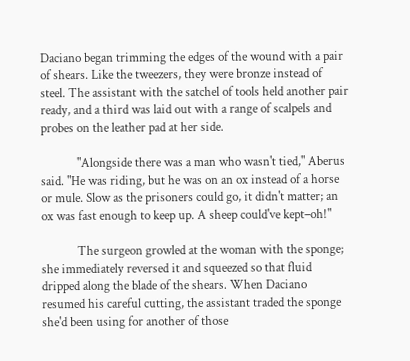Daciano began trimming the edges of the wound with a pair of shears. Like the tweezers, they were bronze instead of steel. The assistant with the satchel of tools held another pair ready, and a third was laid out with a range of scalpels and probes on the leather pad at her side.

            "Alongside there was a man who wasn't tied," Aberus said. "He was riding, but he was on an ox instead of a horse or mule. Slow as the prisoners could go, it didn't matter; an ox was fast enough to keep up. A sheep could've kept–oh!"

            The surgeon growled at the woman with the sponge; she immediately reversed it and squeezed so that fluid dripped along the blade of the shears. When Daciano resumed his careful cutting, the assistant traded the sponge she'd been using for another of those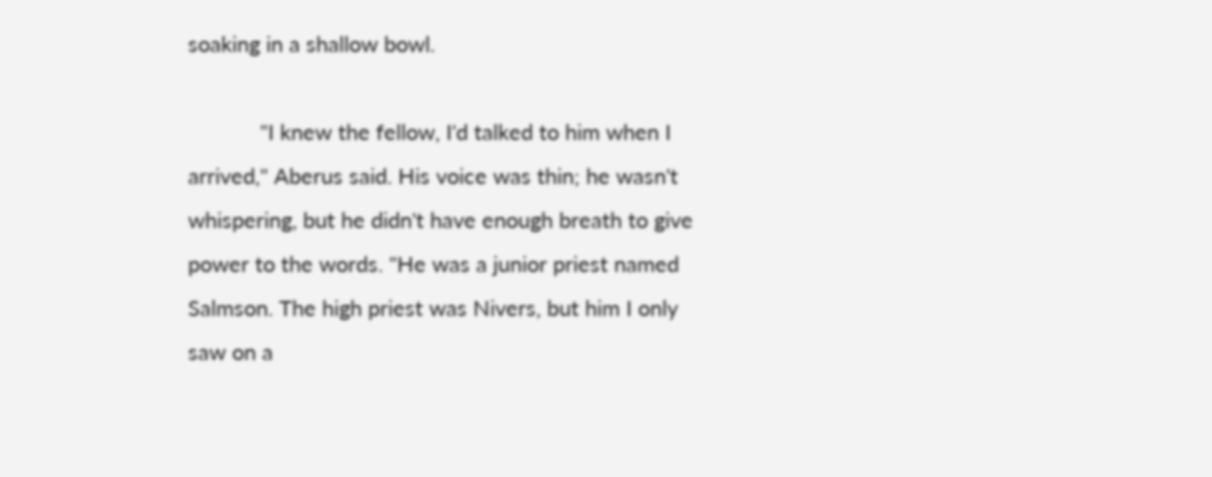soaking in a shallow bowl.

            "I knew the fellow, I'd talked to him when I arrived," Aberus said. His voice was thin; he wasn't whispering, but he didn't have enough breath to give power to the words. "He was a junior priest named Salmson. The high priest was Nivers, but him I only saw on a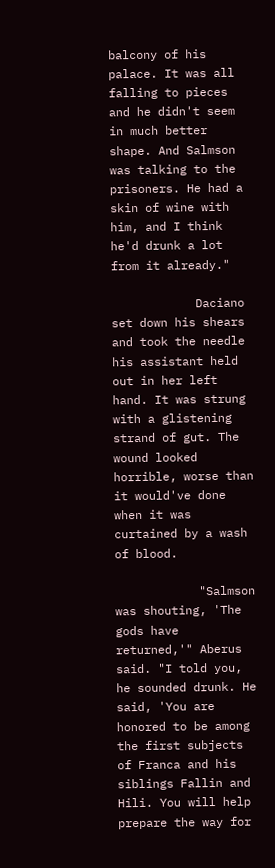balcony of his palace. It was all falling to pieces and he didn't seem in much better shape. And Salmson was talking to the prisoners. He had a skin of wine with him, and I think he'd drunk a lot from it already."

            Daciano set down his shears and took the needle his assistant held out in her left hand. It was strung with a glistening strand of gut. The wound looked horrible, worse than it would've done when it was curtained by a wash of blood.

            "Salmson was shouting, 'The gods have returned,'" Aberus said. "I told you, he sounded drunk. He said, 'You are honored to be among the first subjects of Franca and his siblings Fallin and Hili. You will help prepare the way for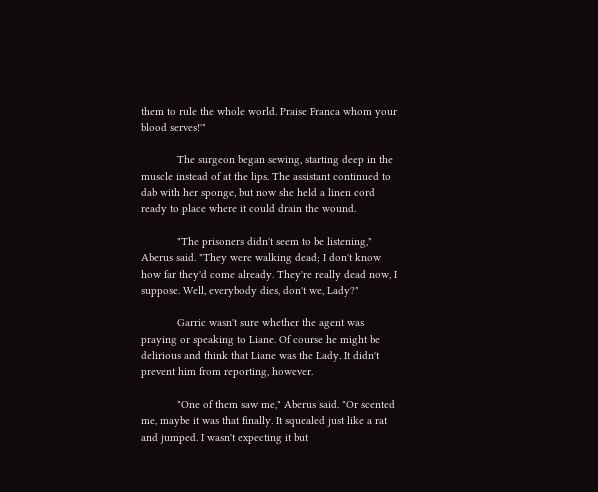them to rule the whole world. Praise Franca whom your blood serves!'"

            The surgeon began sewing, starting deep in the muscle instead of at the lips. The assistant continued to dab with her sponge, but now she held a linen cord ready to place where it could drain the wound.

            "The prisoners didn't seem to be listening," Aberus said. "They were walking dead; I don't know how far they'd come already. They're really dead now, I suppose. Well, everybody dies, don't we, Lady?"

            Garric wasn't sure whether the agent was praying or speaking to Liane. Of course he might be delirious and think that Liane was the Lady. It didn't prevent him from reporting, however.

            "One of them saw me," Aberus said. "Or scented me, maybe it was that finally. It squealed just like a rat and jumped. I wasn't expecting it but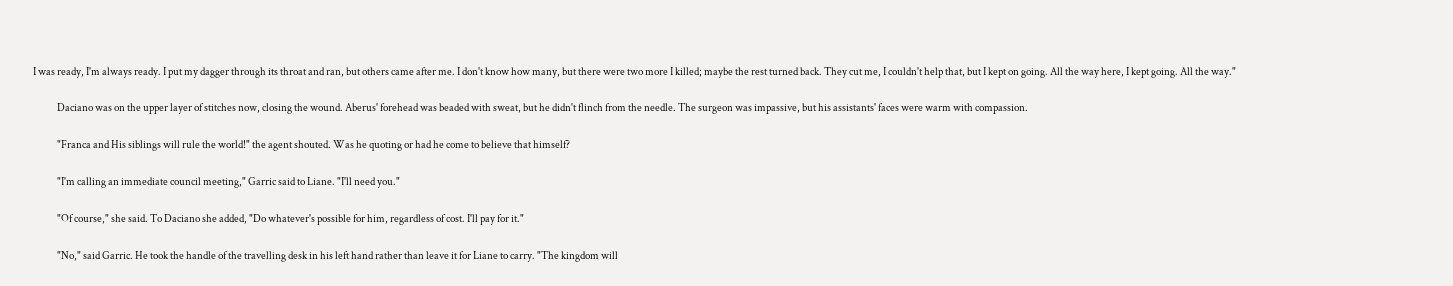I was ready, I'm always ready. I put my dagger through its throat and ran, but others came after me. I don't know how many, but there were two more I killed; maybe the rest turned back. They cut me, I couldn't help that, but I kept on going. All the way here, I kept going. All the way."

            Daciano was on the upper layer of stitches now, closing the wound. Aberus' forehead was beaded with sweat, but he didn't flinch from the needle. The surgeon was impassive, but his assistants' faces were warm with compassion.

            "Franca and His siblings will rule the world!" the agent shouted. Was he quoting or had he come to believe that himself?

            "I'm calling an immediate council meeting," Garric said to Liane. "I'll need you."

            "Of course," she said. To Daciano she added, "Do whatever's possible for him, regardless of cost. I'll pay for it."

            "No," said Garric. He took the handle of the travelling desk in his left hand rather than leave it for Liane to carry. "The kingdom will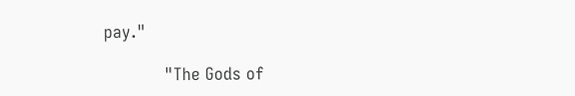pay."

            "The Gods of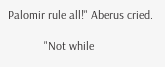Palomir rule all!" Aberus cried.

            "Not while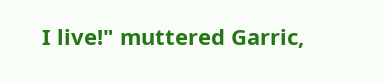I live!" muttered Garric,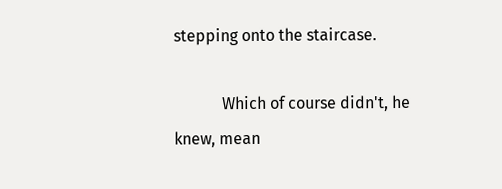stepping onto the staircase.

            Which of course didn't, he knew, mean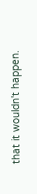that it wouldn't happen.